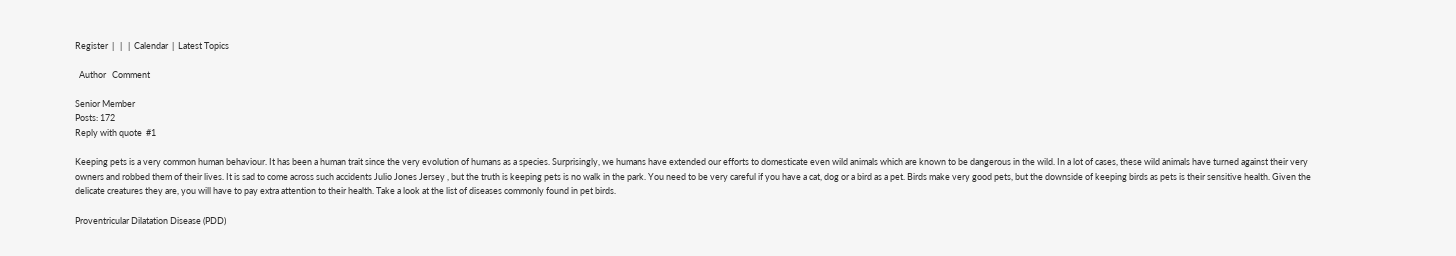Register  |   |   |  Calendar  |  Latest Topics

  Author   Comment

Senior Member
Posts: 172
Reply with quote  #1

Keeping pets is a very common human behaviour. It has been a human trait since the very evolution of humans as a species. Surprisingly, we humans have extended our efforts to domesticate even wild animals which are known to be dangerous in the wild. In a lot of cases, these wild animals have turned against their very owners and robbed them of their lives. It is sad to come across such accidents Julio Jones Jersey , but the truth is keeping pets is no walk in the park. You need to be very careful if you have a cat, dog or a bird as a pet. Birds make very good pets, but the downside of keeping birds as pets is their sensitive health. Given the delicate creatures they are, you will have to pay extra attention to their health. Take a look at the list of diseases commonly found in pet birds.

Proventricular Dilatation Disease (PDD)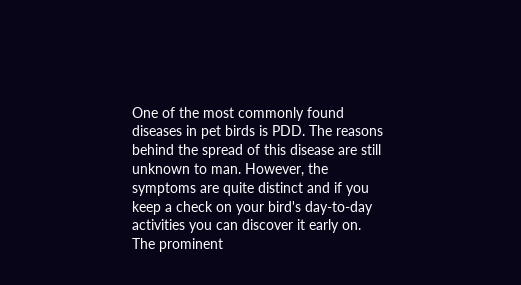One of the most commonly found diseases in pet birds is PDD. The reasons behind the spread of this disease are still unknown to man. However, the symptoms are quite distinct and if you keep a check on your bird's day-to-day activities you can discover it early on. The prominent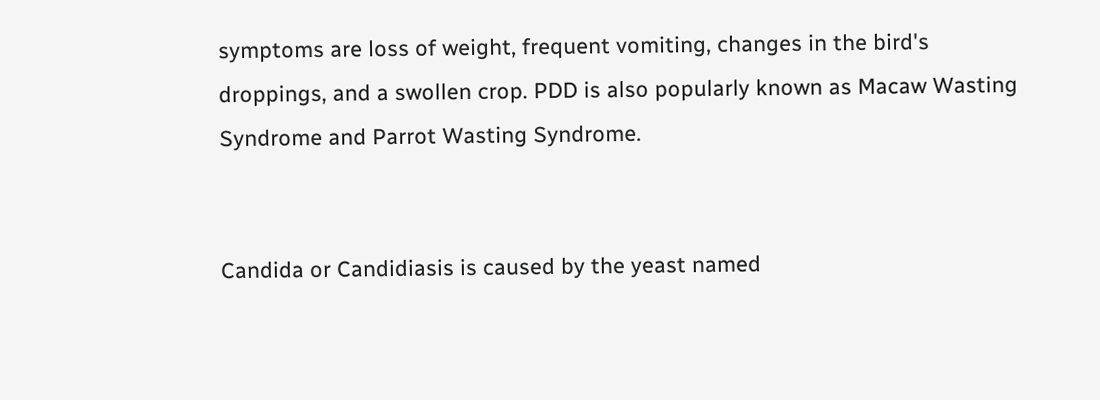symptoms are loss of weight, frequent vomiting, changes in the bird's droppings, and a swollen crop. PDD is also popularly known as Macaw Wasting Syndrome and Parrot Wasting Syndrome.


Candida or Candidiasis is caused by the yeast named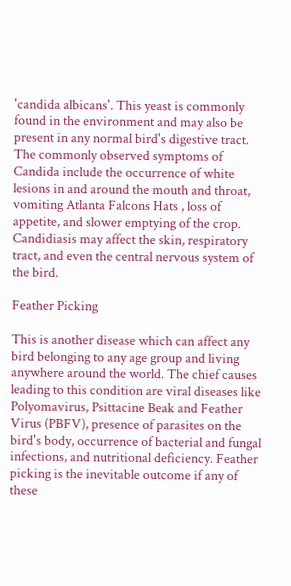'candida albicans'. This yeast is commonly found in the environment and may also be present in any normal bird's digestive tract. The commonly observed symptoms of Candida include the occurrence of white lesions in and around the mouth and throat, vomiting Atlanta Falcons Hats , loss of appetite, and slower emptying of the crop. Candidiasis may affect the skin, respiratory tract, and even the central nervous system of the bird.

Feather Picking

This is another disease which can affect any bird belonging to any age group and living anywhere around the world. The chief causes leading to this condition are viral diseases like Polyomavirus, Psittacine Beak and Feather Virus (PBFV), presence of parasites on the bird's body, occurrence of bacterial and fungal infections, and nutritional deficiency. Feather picking is the inevitable outcome if any of these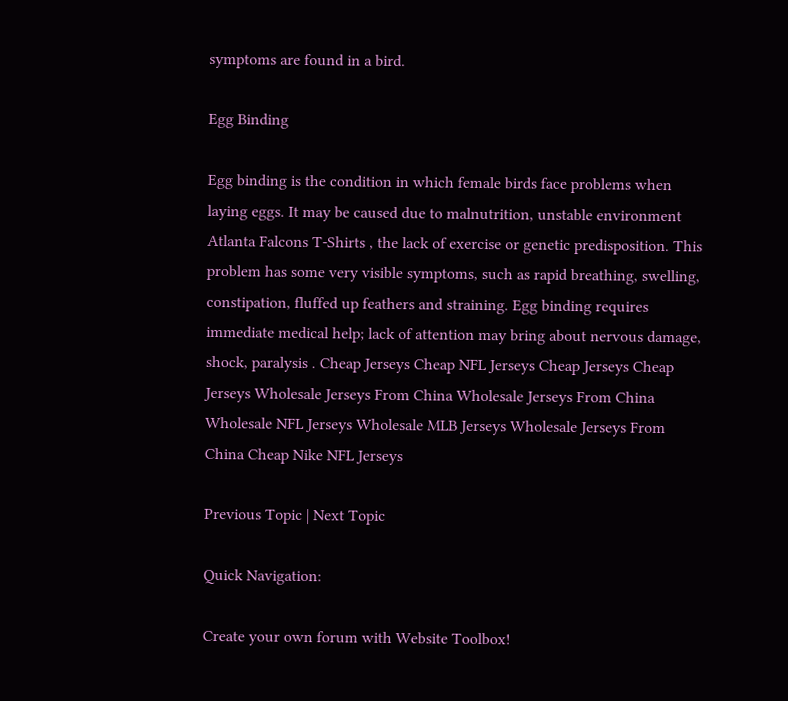symptoms are found in a bird.

Egg Binding

Egg binding is the condition in which female birds face problems when laying eggs. It may be caused due to malnutrition, unstable environment Atlanta Falcons T-Shirts , the lack of exercise or genetic predisposition. This problem has some very visible symptoms, such as rapid breathing, swelling, constipation, fluffed up feathers and straining. Egg binding requires immediate medical help; lack of attention may bring about nervous damage, shock, paralysis . Cheap Jerseys Cheap NFL Jerseys Cheap Jerseys Cheap Jerseys Wholesale Jerseys From China Wholesale Jerseys From China Wholesale NFL Jerseys Wholesale MLB Jerseys Wholesale Jerseys From China Cheap Nike NFL Jerseys

Previous Topic | Next Topic

Quick Navigation:

Create your own forum with Website Toolbox!